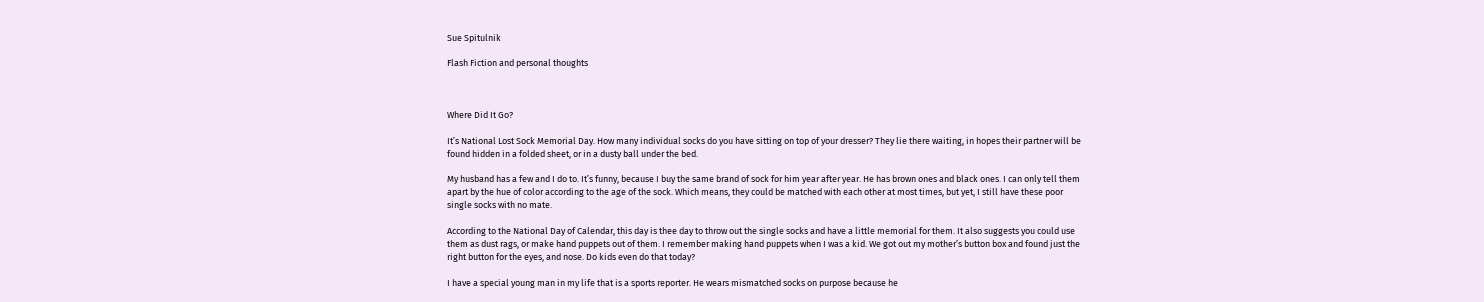Sue Spitulnik

Flash Fiction and personal thoughts



Where Did It Go?

It’s National Lost Sock Memorial Day. How many individual socks do you have sitting on top of your dresser? They lie there waiting, in hopes their partner will be found hidden in a folded sheet, or in a dusty ball under the bed.

My husband has a few and I do to. It’s funny, because I buy the same brand of sock for him year after year. He has brown ones and black ones. I can only tell them apart by the hue of color according to the age of the sock. Which means, they could be matched with each other at most times, but yet, I still have these poor single socks with no mate.

According to the National Day of Calendar, this day is thee day to throw out the single socks and have a little memorial for them. It also suggests you could use them as dust rags, or make hand puppets out of them. I remember making hand puppets when I was a kid. We got out my mother’s button box and found just the right button for the eyes, and nose. Do kids even do that today?

I have a special young man in my life that is a sports reporter. He wears mismatched socks on purpose because he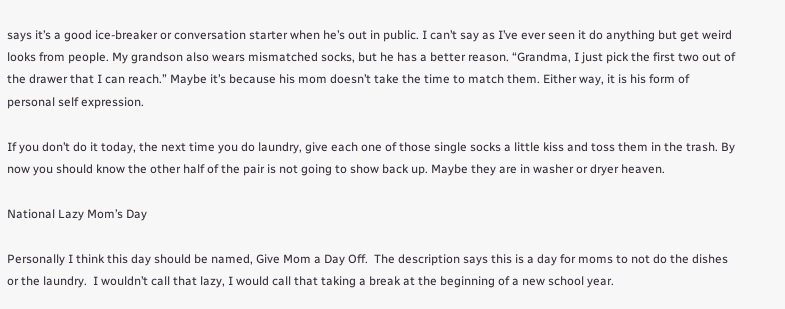says it’s a good ice-breaker or conversation starter when he’s out in public. I can’t say as I’ve ever seen it do anything but get weird looks from people. My grandson also wears mismatched socks, but he has a better reason. “Grandma, I just pick the first two out of the drawer that I can reach.” Maybe it’s because his mom doesn’t take the time to match them. Either way, it is his form of personal self expression.

If you don’t do it today, the next time you do laundry, give each one of those single socks a little kiss and toss them in the trash. By now you should know the other half of the pair is not going to show back up. Maybe they are in washer or dryer heaven.

National Lazy Mom’s Day

Personally I think this day should be named, Give Mom a Day Off.  The description says this is a day for moms to not do the dishes or the laundry.  I wouldn’t call that lazy, I would call that taking a break at the beginning of a new school year.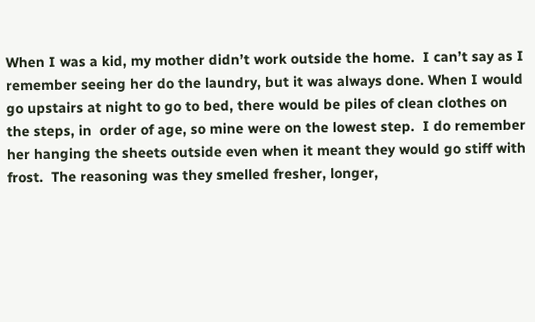When I was a kid, my mother didn’t work outside the home.  I can’t say as I remember seeing her do the laundry, but it was always done. When I would go upstairs at night to go to bed, there would be piles of clean clothes on the steps, in  order of age, so mine were on the lowest step.  I do remember her hanging the sheets outside even when it meant they would go stiff with frost.  The reasoning was they smelled fresher, longer,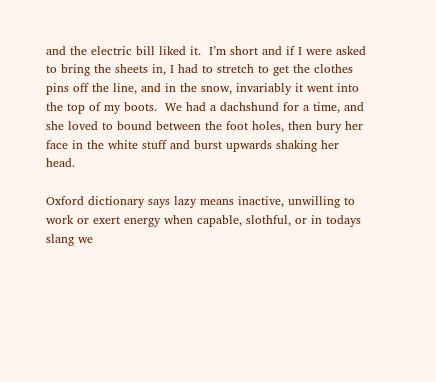and the electric bill liked it.  I’m short and if I were asked to bring the sheets in, I had to stretch to get the clothes pins off the line, and in the snow, invariably it went into the top of my boots.  We had a dachshund for a time, and she loved to bound between the foot holes, then bury her face in the white stuff and burst upwards shaking her head.

Oxford dictionary says lazy means inactive, unwilling to work or exert energy when capable, slothful, or in todays slang we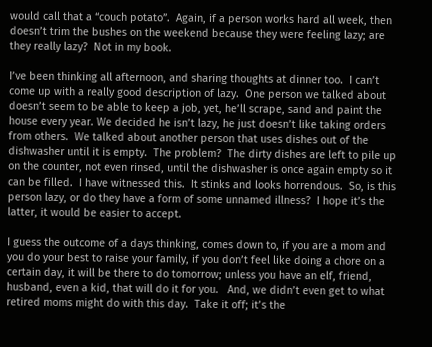would call that a “couch potato”.  Again, if a person works hard all week, then doesn’t trim the bushes on the weekend because they were feeling lazy; are they really lazy?  Not in my book.

I’ve been thinking all afternoon, and sharing thoughts at dinner too.  I can’t come up with a really good description of lazy.  One person we talked about doesn’t seem to be able to keep a job, yet, he’ll scrape, sand and paint the house every year. We decided he isn’t lazy, he just doesn’t like taking orders from others.  We talked about another person that uses dishes out of the dishwasher until it is empty.  The problem?  The dirty dishes are left to pile up on the counter, not even rinsed, until the dishwasher is once again empty so it can be filled.  I have witnessed this.  It stinks and looks horrendous.  So, is this person lazy, or do they have a form of some unnamed illness?  I hope it’s the latter, it would be easier to accept.

I guess the outcome of a days thinking, comes down to, if you are a mom and you do your best to raise your family, if you don’t feel like doing a chore on a certain day, it will be there to do tomorrow; unless you have an elf, friend, husband, even a kid, that will do it for you.   And, we didn’t even get to what retired moms might do with this day.  Take it off; it’s the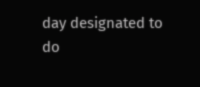day designated to do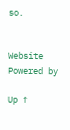so.


Website Powered by

Up ↑